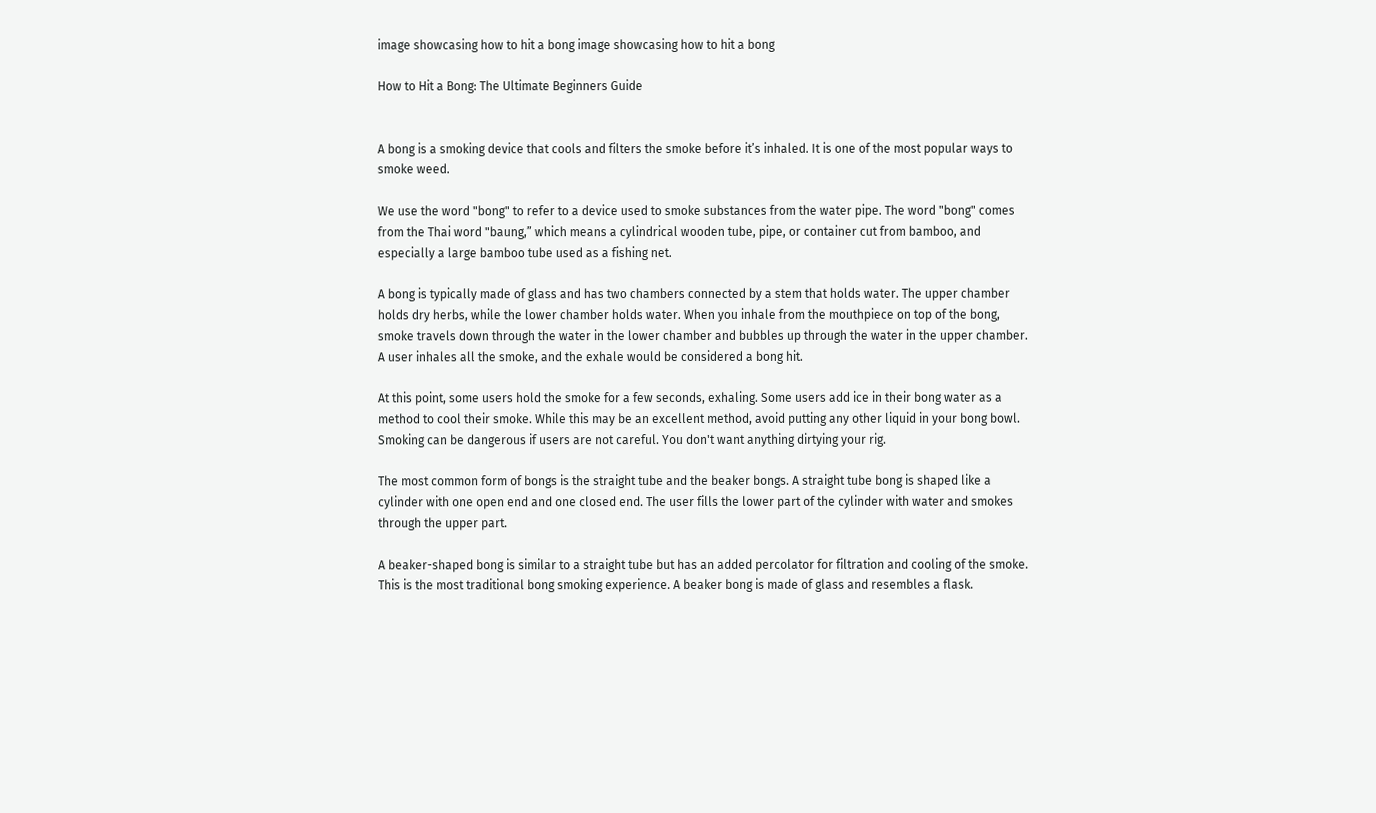image showcasing how to hit a bong image showcasing how to hit a bong

How to Hit a Bong: The Ultimate Beginners Guide


A bong is a smoking device that cools and filters the smoke before it’s inhaled. It is one of the most popular ways to smoke weed.

We use the word "bong" to refer to a device used to smoke substances from the water pipe. The word "bong" comes from the Thai word "baung,” which means a cylindrical wooden tube, pipe, or container cut from bamboo, and especially a large bamboo tube used as a fishing net.

A bong is typically made of glass and has two chambers connected by a stem that holds water. The upper chamber holds dry herbs, while the lower chamber holds water. When you inhale from the mouthpiece on top of the bong, smoke travels down through the water in the lower chamber and bubbles up through the water in the upper chamber. A user inhales all the smoke, and the exhale would be considered a bong hit.

At this point, some users hold the smoke for a few seconds, exhaling. Some users add ice in their bong water as a method to cool their smoke. While this may be an excellent method, avoid putting any other liquid in your bong bowl. Smoking can be dangerous if users are not careful. You don't want anything dirtying your rig.

The most common form of bongs is the straight tube and the beaker bongs. A straight tube bong is shaped like a cylinder with one open end and one closed end. The user fills the lower part of the cylinder with water and smokes through the upper part.

A beaker-shaped bong is similar to a straight tube but has an added percolator for filtration and cooling of the smoke. This is the most traditional bong smoking experience. A beaker bong is made of glass and resembles a flask.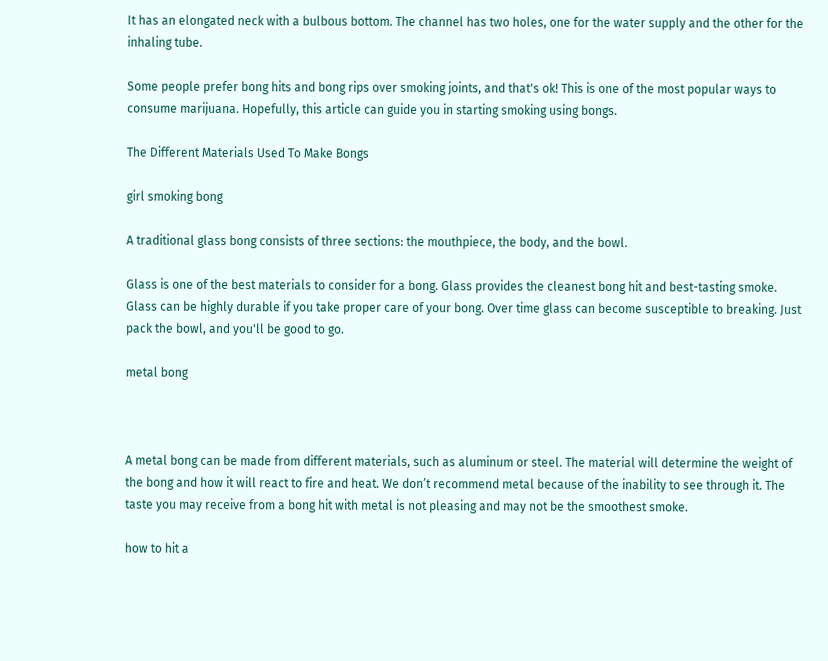It has an elongated neck with a bulbous bottom. The channel has two holes, one for the water supply and the other for the inhaling tube.

Some people prefer bong hits and bong rips over smoking joints, and that's ok! This is one of the most popular ways to consume marijuana. Hopefully, this article can guide you in starting smoking using bongs.

The Different Materials Used To Make Bongs

girl smoking bong

A traditional glass bong consists of three sections: the mouthpiece, the body, and the bowl.

Glass is one of the best materials to consider for a bong. Glass provides the cleanest bong hit and best-tasting smoke. Glass can be highly durable if you take proper care of your bong. Over time glass can become susceptible to breaking. Just pack the bowl, and you'll be good to go.

metal bong



A metal bong can be made from different materials, such as aluminum or steel. The material will determine the weight of the bong and how it will react to fire and heat. We don’t recommend metal because of the inability to see through it. The taste you may receive from a bong hit with metal is not pleasing and may not be the smoothest smoke.

how to hit a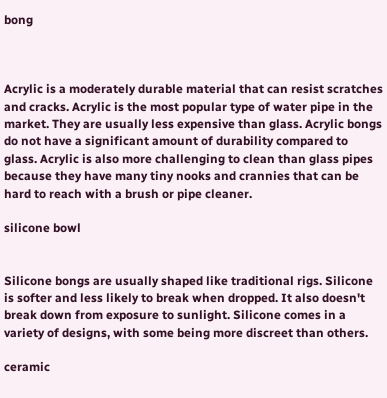bong



Acrylic is a moderately durable material that can resist scratches and cracks. Acrylic is the most popular type of water pipe in the market. They are usually less expensive than glass. Acrylic bongs do not have a significant amount of durability compared to glass. Acrylic is also more challenging to clean than glass pipes because they have many tiny nooks and crannies that can be hard to reach with a brush or pipe cleaner.

silicone bowl


Silicone bongs are usually shaped like traditional rigs. Silicone is softer and less likely to break when dropped. It also doesn't break down from exposure to sunlight. Silicone comes in a variety of designs, with some being more discreet than others.

ceramic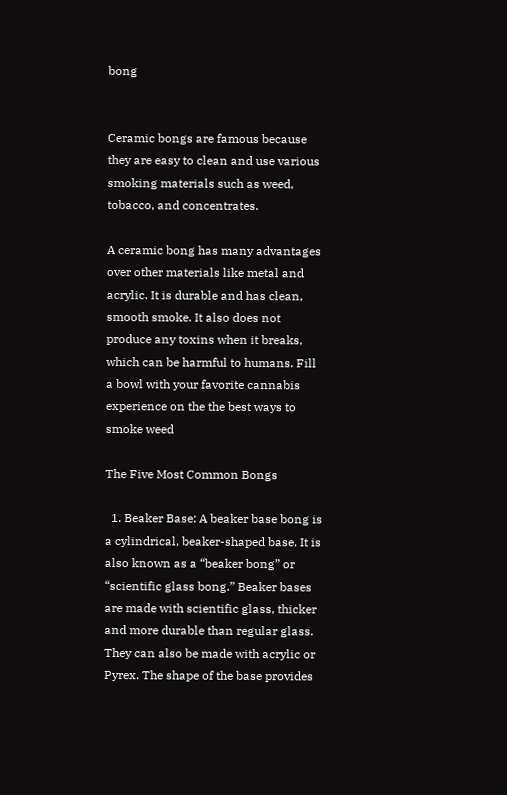bong


Ceramic bongs are famous because they are easy to clean and use various smoking materials such as weed, tobacco, and concentrates.

A ceramic bong has many advantages over other materials like metal and acrylic. It is durable and has clean, smooth smoke. It also does not produce any toxins when it breaks, which can be harmful to humans. Fill a bowl with your favorite cannabis experience on the the best ways to smoke weed

The Five Most Common Bongs

  1. Beaker Base: A beaker base bong is a cylindrical, beaker-shaped base. It is also known as a “beaker bong” or “scientific glass bong.” Beaker bases are made with scientific glass, thicker and more durable than regular glass. They can also be made with acrylic or Pyrex. The shape of the base provides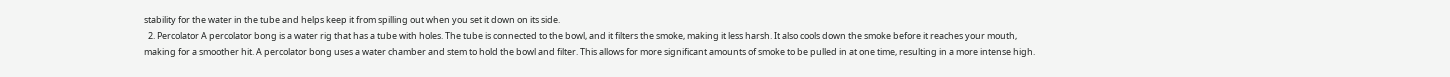stability for the water in the tube and helps keep it from spilling out when you set it down on its side.
  2. Percolator A percolator bong is a water rig that has a tube with holes. The tube is connected to the bowl, and it filters the smoke, making it less harsh. It also cools down the smoke before it reaches your mouth, making for a smoother hit. A percolator bong uses a water chamber and stem to hold the bowl and filter. This allows for more significant amounts of smoke to be pulled in at one time, resulting in a more intense high.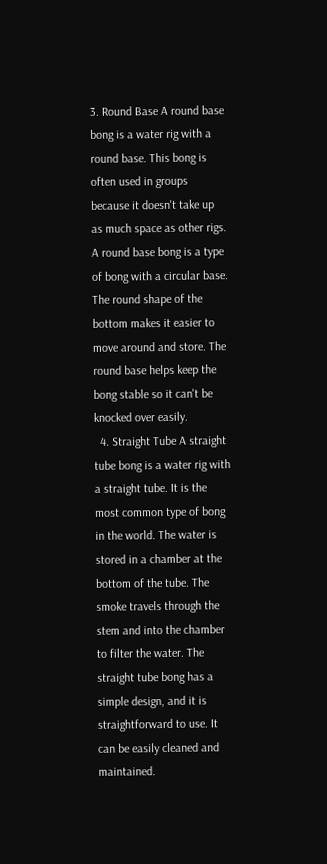3. Round Base A round base bong is a water rig with a round base. This bong is often used in groups because it doesn't take up as much space as other rigs. A round base bong is a type of bong with a circular base. The round shape of the bottom makes it easier to move around and store. The round base helps keep the bong stable so it can't be knocked over easily.
  4. Straight Tube A straight tube bong is a water rig with a straight tube. It is the most common type of bong in the world. The water is stored in a chamber at the bottom of the tube. The smoke travels through the stem and into the chamber to filter the water. The straight tube bong has a simple design, and it is straightforward to use. It can be easily cleaned and maintained.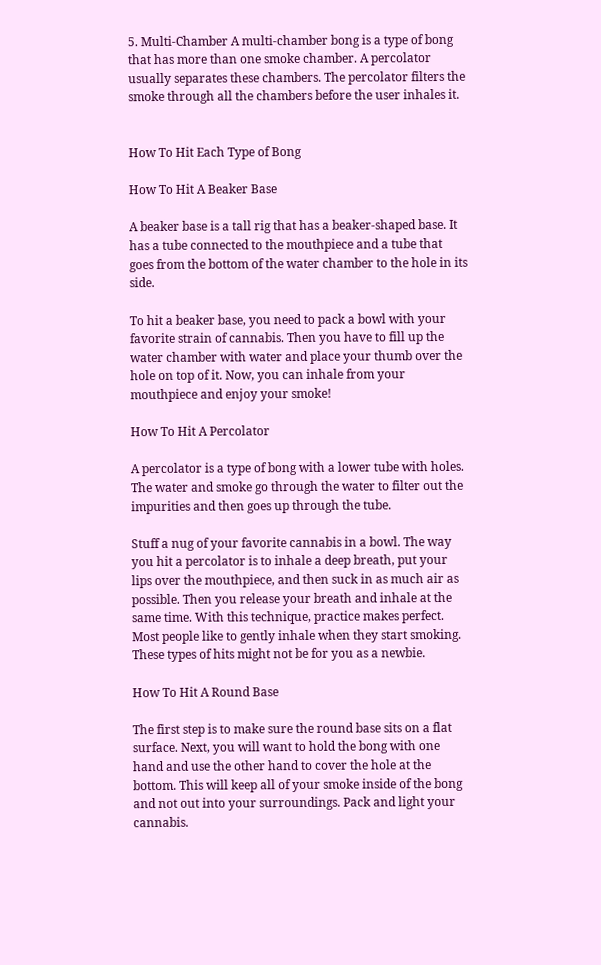5. Multi-Chamber A multi-chamber bong is a type of bong that has more than one smoke chamber. A percolator usually separates these chambers. The percolator filters the smoke through all the chambers before the user inhales it.


How To Hit Each Type of Bong

How To Hit A Beaker Base

A beaker base is a tall rig that has a beaker-shaped base. It has a tube connected to the mouthpiece and a tube that goes from the bottom of the water chamber to the hole in its side.

To hit a beaker base, you need to pack a bowl with your favorite strain of cannabis. Then you have to fill up the water chamber with water and place your thumb over the hole on top of it. Now, you can inhale from your mouthpiece and enjoy your smoke!

How To Hit A Percolator

A percolator is a type of bong with a lower tube with holes. The water and smoke go through the water to filter out the impurities and then goes up through the tube.

Stuff a nug of your favorite cannabis in a bowl. The way you hit a percolator is to inhale a deep breath, put your lips over the mouthpiece, and then suck in as much air as possible. Then you release your breath and inhale at the same time. With this technique, practice makes perfect. Most people like to gently inhale when they start smoking. These types of hits might not be for you as a newbie.

How To Hit A Round Base

The first step is to make sure the round base sits on a flat surface. Next, you will want to hold the bong with one hand and use the other hand to cover the hole at the bottom. This will keep all of your smoke inside of the bong and not out into your surroundings. Pack and light your cannabis.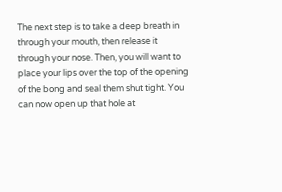The next step is to take a deep breath in through your mouth, then release it through your nose. Then, you will want to place your lips over the top of the opening of the bong and seal them shut tight. You can now open up that hole at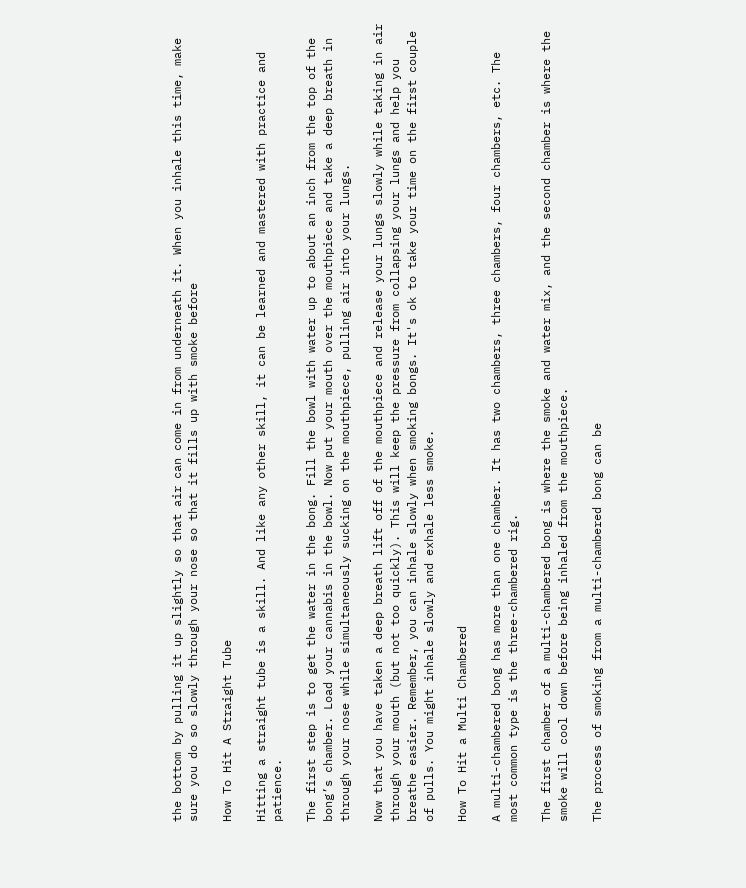the bottom by pulling it up slightly so that air can come in from underneath it. When you inhale this time, make sure you do so slowly through your nose so that it fills up with smoke before

How To Hit A Straight Tube

Hitting a straight tube is a skill. And like any other skill, it can be learned and mastered with practice and patience.

The first step is to get the water in the bong. Fill the bowl with water up to about an inch from the top of the bong’s chamber. Load your cannabis in the bowl. Now put your mouth over the mouthpiece and take a deep breath in through your nose while simultaneously sucking on the mouthpiece, pulling air into your lungs.

Now that you have taken a deep breath lift off of the mouthpiece and release your lungs slowly while taking in air through your mouth (but not too quickly). This will keep the pressure from collapsing your lungs and help you breathe easier. Remember, you can inhale slowly when smoking bongs. It's ok to take your time on the first couple of pulls. You might inhale slowly and exhale less smoke.

How To Hit a Multi Chambered

A multi-chambered bong has more than one chamber. It has two chambers, three chambers, four chambers, etc. The most common type is the three-chambered rig.

The first chamber of a multi-chambered bong is where the smoke and water mix, and the second chamber is where the smoke will cool down before being inhaled from the mouthpiece.

The process of smoking from a multi-chambered bong can be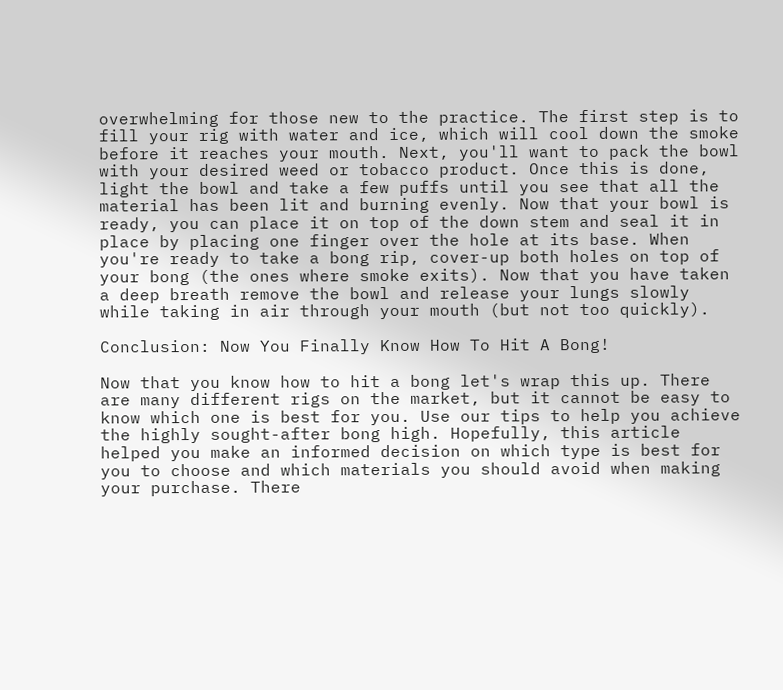overwhelming for those new to the practice. The first step is to fill your rig with water and ice, which will cool down the smoke before it reaches your mouth. Next, you'll want to pack the bowl with your desired weed or tobacco product. Once this is done, light the bowl and take a few puffs until you see that all the material has been lit and burning evenly. Now that your bowl is ready, you can place it on top of the down stem and seal it in place by placing one finger over the hole at its base. When you're ready to take a bong rip, cover-up both holes on top of your bong (the ones where smoke exits). Now that you have taken a deep breath remove the bowl and release your lungs slowly while taking in air through your mouth (but not too quickly).

Conclusion: Now You Finally Know How To Hit A Bong!

Now that you know how to hit a bong let's wrap this up. There are many different rigs on the market, but it cannot be easy to know which one is best for you. Use our tips to help you achieve the highly sought-after bong high. Hopefully, this article helped you make an informed decision on which type is best for you to choose and which materials you should avoid when making your purchase. There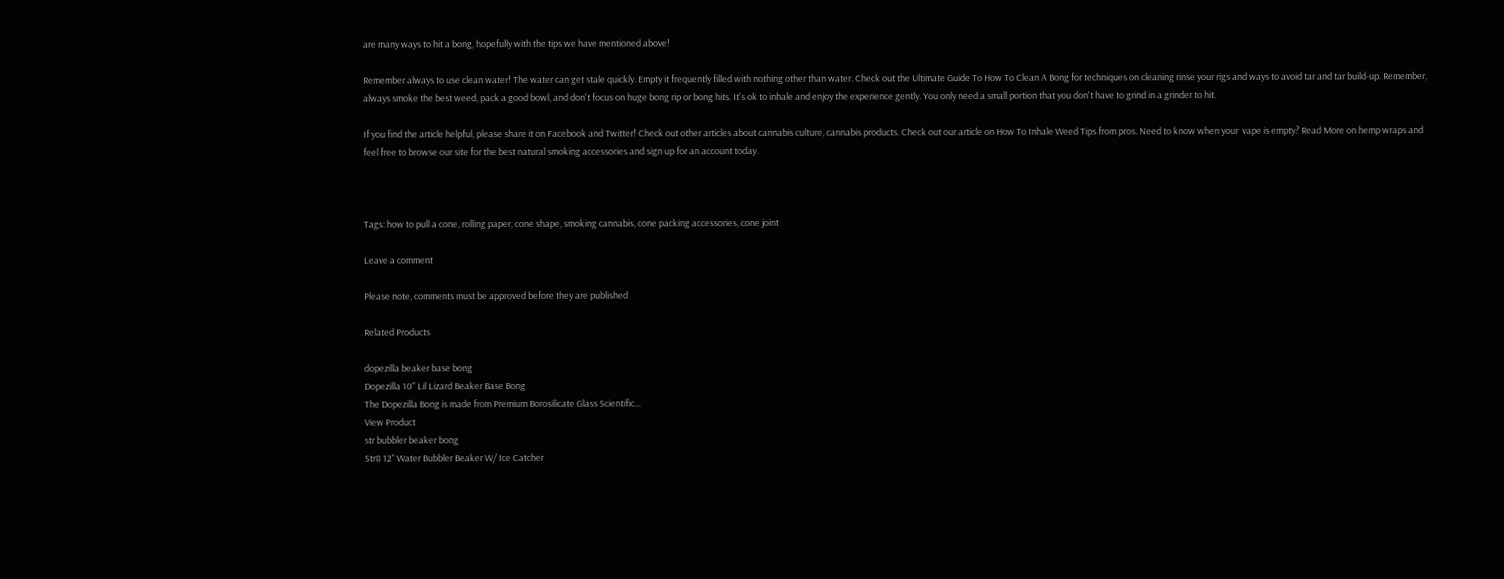are many ways to hit a bong, hopefully with the tips we have mentioned above!

Remember always to use clean water! The water can get stale quickly. Empty it frequently filled with nothing other than water. Check out the Ultimate Guide To How To Clean A Bong for techniques on cleaning rinse your rigs and ways to avoid tar and tar build-up. Remember, always smoke the best weed, pack a good bowl, and don't focus on huge bong rip or bong hits. It's ok to inhale and enjoy the experience gently. You only need a small portion that you don't have to grind in a grinder to hit.

If you find the article helpful, please share it on Facebook and Twitter! Check out other articles about cannabis culture, cannabis products. Check out our article on How To Inhale Weed Tips from pros. Need to know when your  vape is empty? Read More on hemp wraps and feel free to browse our site for the best natural smoking accessories and sign up for an account today.



Tags: how to pull a cone, rolling paper, cone shape, smoking cannabis, cone packing accessories, cone joint

Leave a comment

Please note, comments must be approved before they are published

Related Products

dopezilla beaker base bong
Dopezilla 10" Lil Lizard Beaker Base Bong
The Dopezilla Bong is made from Premium Borosilicate Glass Scientific...
View Product
str bubbler beaker bong
Str8 12" Water Bubbler Beaker W/ Ice Catcher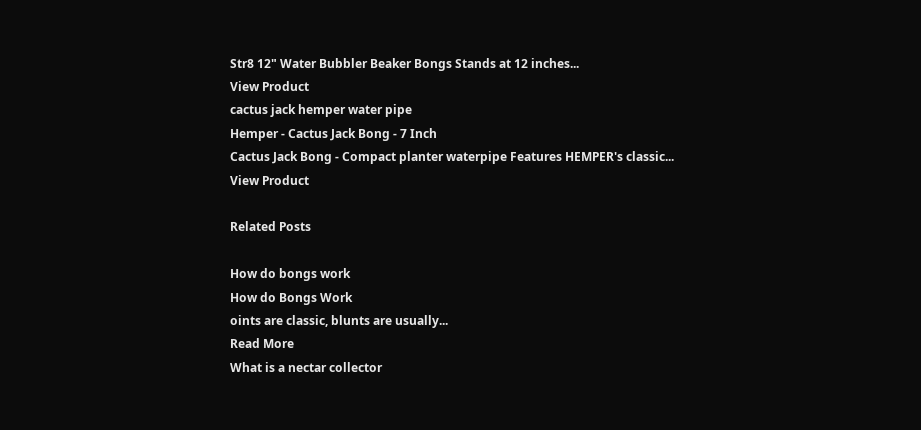Str8 12" Water Bubbler Beaker Bongs Stands at 12 inches...
View Product
cactus jack hemper water pipe
Hemper - Cactus Jack Bong - 7 Inch
Cactus Jack Bong - Compact planter waterpipe Features HEMPER's classic...
View Product

Related Posts

How do bongs work
How do Bongs Work
oints are classic, blunts are usually...
Read More
What is a nectar collector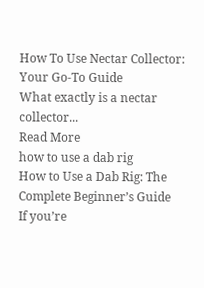How To Use Nectar Collector: Your Go-To Guide
What exactly is a nectar collector...
Read More
how to use a dab rig
How to Use a Dab Rig: The Complete Beginner’s Guide
If you’re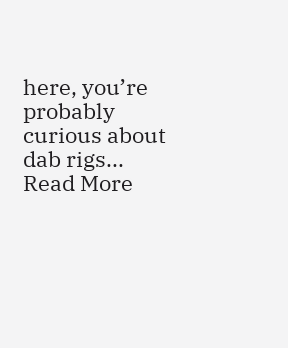here, you’re probably curious about dab rigs...
Read More